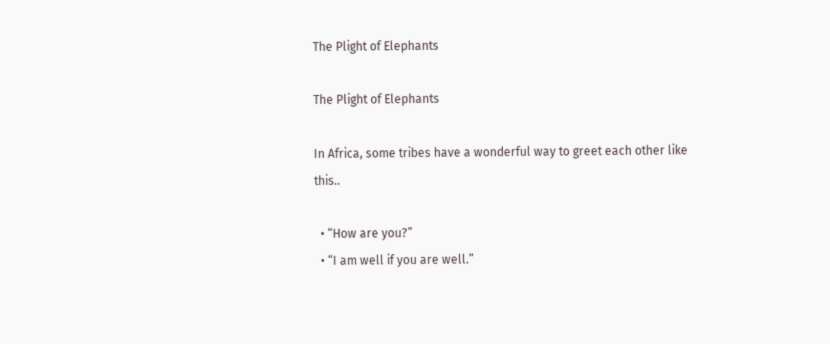The Plight of Elephants

The Plight of Elephants

In Africa, some tribes have a wonderful way to greet each other like this..

  • “How are you?”
  • “I am well if you are well.”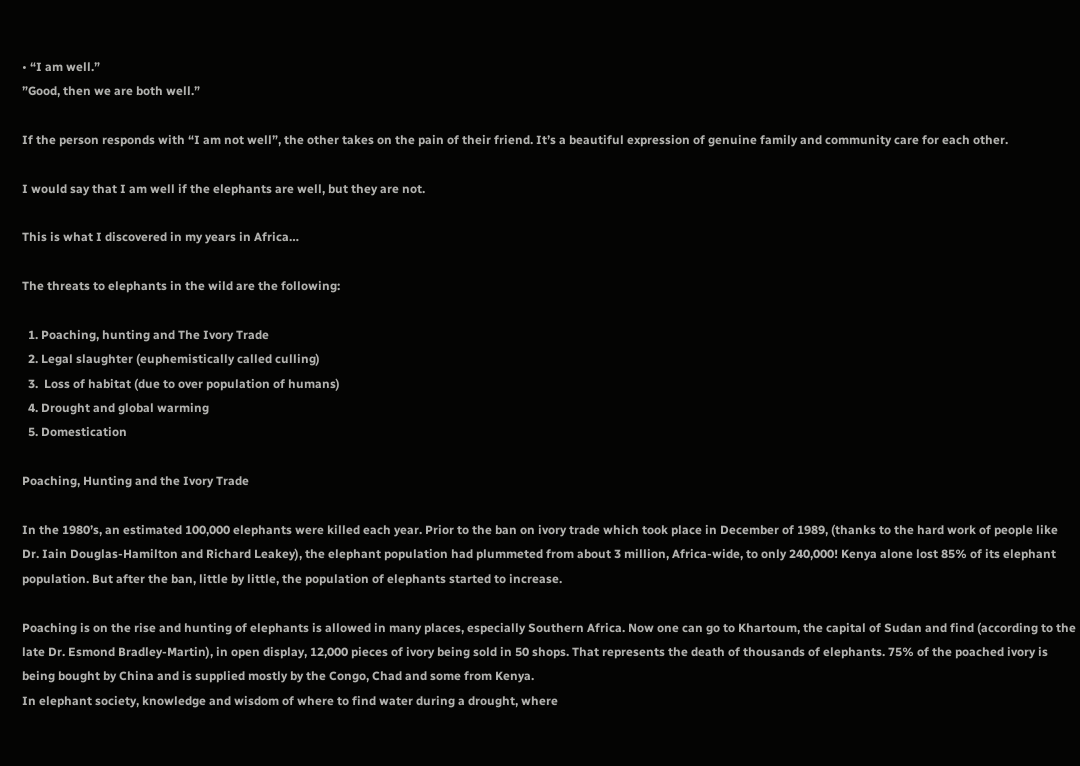• “I am well.”
”Good, then we are both well.”

If the person responds with “I am not well”, the other takes on the pain of their friend. It’s a beautiful expression of genuine family and community care for each other.

I would say that I am well if the elephants are well, but they are not.

This is what I discovered in my years in Africa…

The threats to elephants in the wild are the following:

  1. Poaching, hunting and The Ivory Trade
  2. Legal slaughter (euphemistically called culling)
  3.  Loss of habitat (due to over population of humans)
  4. Drought and global warming
  5. Domestication

Poaching, Hunting and the Ivory Trade

In the 1980’s, an estimated 100,000 elephants were killed each year. Prior to the ban on ivory trade which took place in December of 1989, (thanks to the hard work of people like Dr. Iain Douglas-Hamilton and Richard Leakey), the elephant population had plummeted from about 3 million, Africa-wide, to only 240,000! Kenya alone lost 85% of its elephant population. But after the ban, little by little, the population of elephants started to increase.

Poaching is on the rise and hunting of elephants is allowed in many places, especially Southern Africa. Now one can go to Khartoum, the capital of Sudan and find (according to the late Dr. Esmond Bradley-Martin), in open display, 12,000 pieces of ivory being sold in 50 shops. That represents the death of thousands of elephants. 75% of the poached ivory is being bought by China and is supplied mostly by the Congo, Chad and some from Kenya.
In elephant society, knowledge and wisdom of where to find water during a drought, where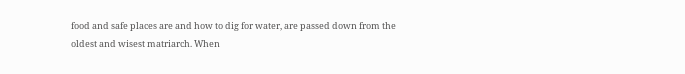food and safe places are and how to dig for water, are passed down from the oldest and wisest matriarch. When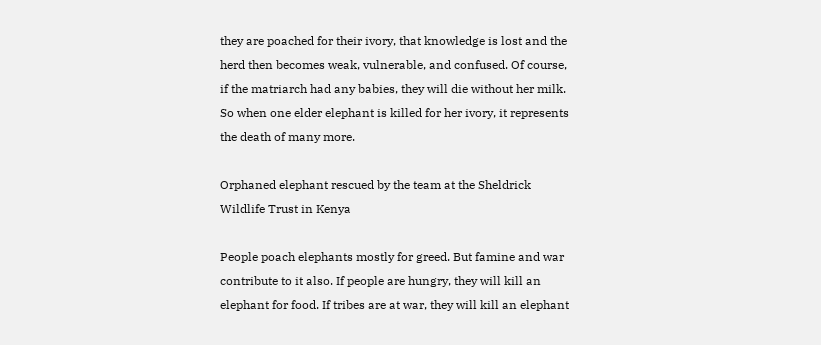they are poached for their ivory, that knowledge is lost and the herd then becomes weak, vulnerable, and confused. Of course, if the matriarch had any babies, they will die without her milk. So when one elder elephant is killed for her ivory, it represents the death of many more.

Orphaned elephant rescued by the team at the Sheldrick Wildlife Trust in Kenya

People poach elephants mostly for greed. But famine and war contribute to it also. If people are hungry, they will kill an elephant for food. If tribes are at war, they will kill an elephant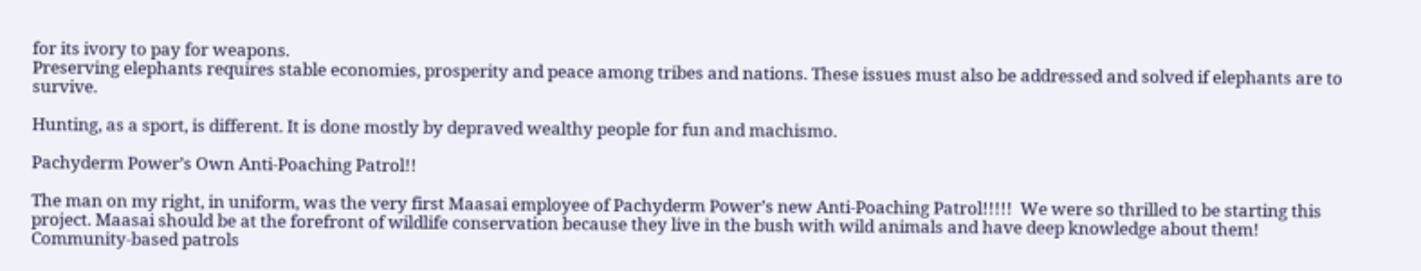for its ivory to pay for weapons.
Preserving elephants requires stable economies, prosperity and peace among tribes and nations. These issues must also be addressed and solved if elephants are to survive.

Hunting, as a sport, is different. It is done mostly by depraved wealthy people for fun and machismo.

Pachyderm Power’s Own Anti-Poaching Patrol!!

The man on my right, in uniform, was the very first Maasai employee of Pachyderm Power’s new Anti-Poaching Patrol!!!!!  We were so thrilled to be starting this project. Maasai should be at the forefront of wildlife conservation because they live in the bush with wild animals and have deep knowledge about them! Community-based patrols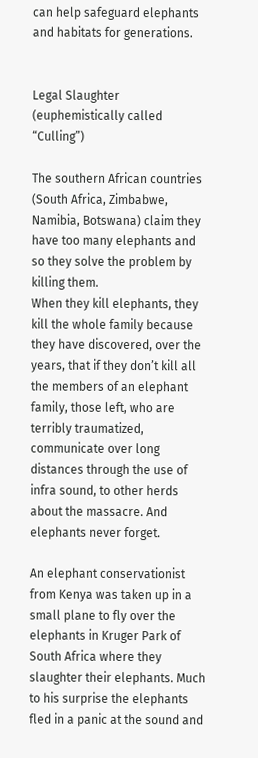can help safeguard elephants and habitats for generations.


Legal Slaughter (euphemistically called “Culling”)

The southern African countries (South Africa, Zimbabwe, Namibia, Botswana) claim they have too many elephants and so they solve the problem by killing them.
When they kill elephants, they kill the whole family because they have discovered, over the years, that if they don’t kill all the members of an elephant family, those left, who are terribly traumatized, communicate over long distances through the use of infra sound, to other herds about the massacre. And elephants never forget.

An elephant conservationist from Kenya was taken up in a small plane to fly over the elephants in Kruger Park of South Africa where they slaughter their elephants. Much to his surprise the elephants fled in a panic at the sound and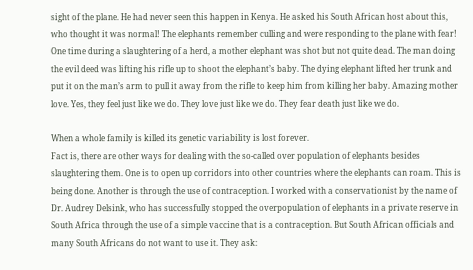sight of the plane. He had never seen this happen in Kenya. He asked his South African host about this, who thought it was normal! The elephants remember culling and were responding to the plane with fear!
One time during a slaughtering of a herd, a mother elephant was shot but not quite dead. The man doing the evil deed was lifting his rifle up to shoot the elephant’s baby. The dying elephant lifted her trunk and put it on the man’s arm to pull it away from the rifle to keep him from killing her baby. Amazing mother love. Yes, they feel just like we do. They love just like we do. They fear death just like we do.

When a whole family is killed its genetic variability is lost forever.
Fact is, there are other ways for dealing with the so-called over population of elephants besides slaughtering them. One is to open up corridors into other countries where the elephants can roam. This is being done. Another is through the use of contraception. I worked with a conservationist by the name of Dr. Audrey Delsink, who has successfully stopped the overpopulation of elephants in a private reserve in South Africa through the use of a simple vaccine that is a contraception. But South African officials and many South Africans do not want to use it. They ask: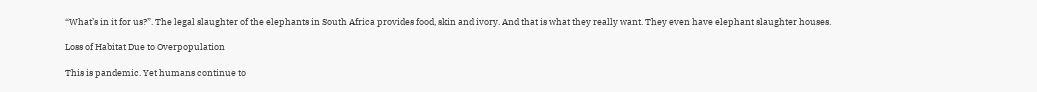“What’s in it for us?”. The legal slaughter of the elephants in South Africa provides food, skin and ivory. And that is what they really want. They even have elephant slaughter houses.

Loss of Habitat Due to Overpopulation

This is pandemic. Yet humans continue to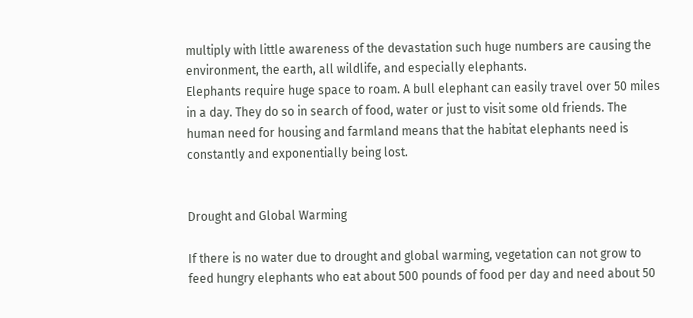multiply with little awareness of the devastation such huge numbers are causing the environment, the earth, all wildlife, and especially elephants.
Elephants require huge space to roam. A bull elephant can easily travel over 50 miles in a day. They do so in search of food, water or just to visit some old friends. The human need for housing and farmland means that the habitat elephants need is constantly and exponentially being lost.


Drought and Global Warming

If there is no water due to drought and global warming, vegetation can not grow to feed hungry elephants who eat about 500 pounds of food per day and need about 50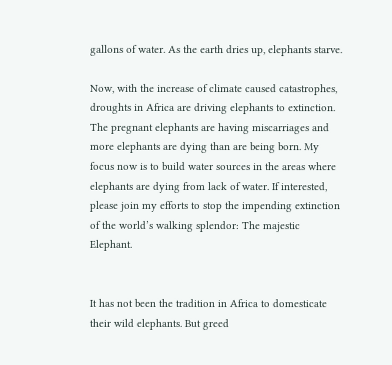gallons of water. As the earth dries up, elephants starve.

Now, with the increase of climate caused catastrophes, droughts in Africa are driving elephants to extinction. The pregnant elephants are having miscarriages and more elephants are dying than are being born. My focus now is to build water sources in the areas where elephants are dying from lack of water. If interested, please join my efforts to stop the impending extinction of the world’s walking splendor: The majestic Elephant.


It has not been the tradition in Africa to domesticate their wild elephants. But greed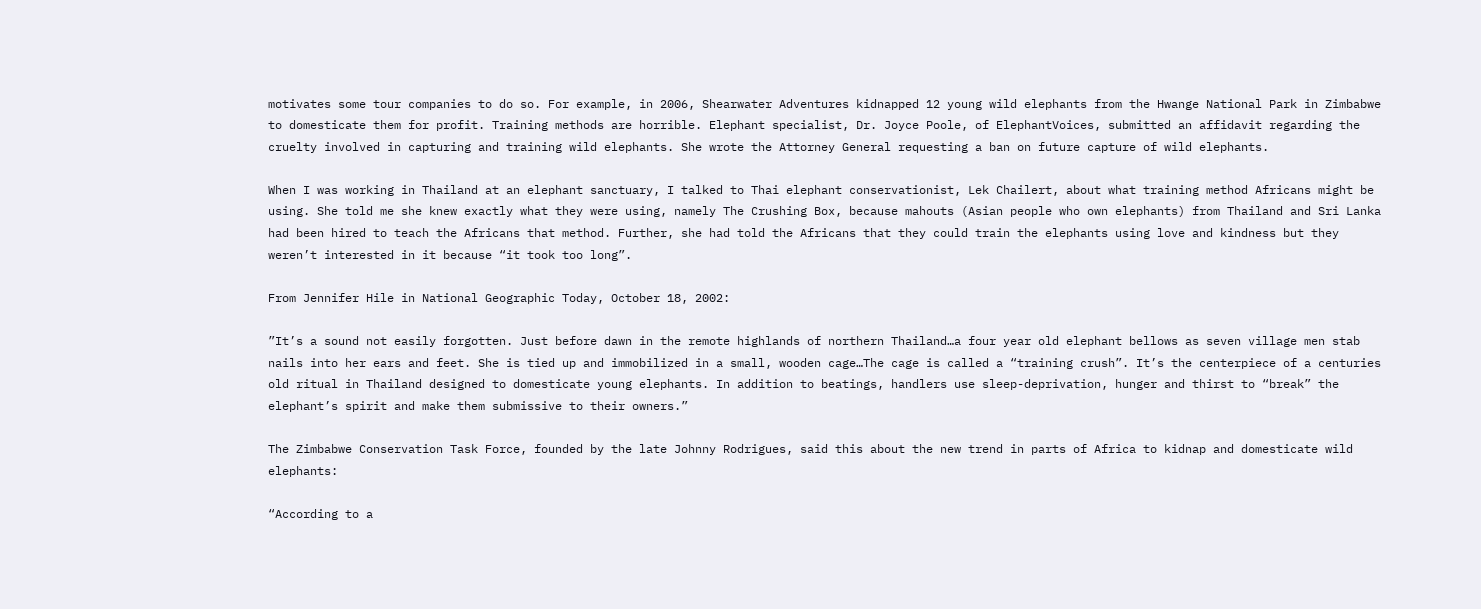motivates some tour companies to do so. For example, in 2006, Shearwater Adventures kidnapped 12 young wild elephants from the Hwange National Park in Zimbabwe to domesticate them for profit. Training methods are horrible. Elephant specialist, Dr. Joyce Poole, of ElephantVoices, submitted an affidavit regarding the cruelty involved in capturing and training wild elephants. She wrote the Attorney General requesting a ban on future capture of wild elephants.

When I was working in Thailand at an elephant sanctuary, I talked to Thai elephant conservationist, Lek Chailert, about what training method Africans might be using. She told me she knew exactly what they were using, namely The Crushing Box, because mahouts (Asian people who own elephants) from Thailand and Sri Lanka had been hired to teach the Africans that method. Further, she had told the Africans that they could train the elephants using love and kindness but they weren’t interested in it because “it took too long”.

From Jennifer Hile in National Geographic Today, October 18, 2002:

”It’s a sound not easily forgotten. Just before dawn in the remote highlands of northern Thailand…a four year old elephant bellows as seven village men stab nails into her ears and feet. She is tied up and immobilized in a small, wooden cage…The cage is called a “training crush”. It’s the centerpiece of a centuries old ritual in Thailand designed to domesticate young elephants. In addition to beatings, handlers use sleep-deprivation, hunger and thirst to “break” the elephant’s spirit and make them submissive to their owners.”

The Zimbabwe Conservation Task Force, founded by the late Johnny Rodrigues, said this about the new trend in parts of Africa to kidnap and domesticate wild elephants:

“According to a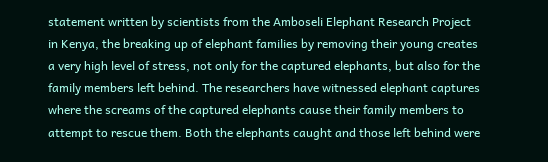statement written by scientists from the Amboseli Elephant Research Project in Kenya, the breaking up of elephant families by removing their young creates a very high level of stress, not only for the captured elephants, but also for the family members left behind. The researchers have witnessed elephant captures where the screams of the captured elephants cause their family members to attempt to rescue them. Both the elephants caught and those left behind were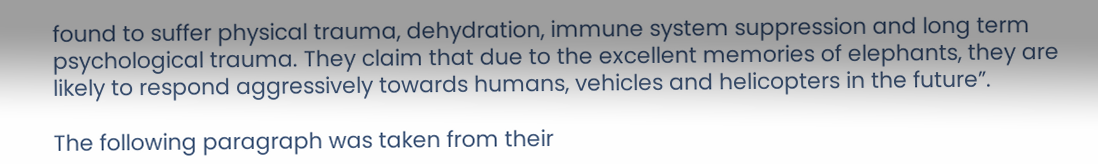found to suffer physical trauma, dehydration, immune system suppression and long term psychological trauma. They claim that due to the excellent memories of elephants, they are likely to respond aggressively towards humans, vehicles and helicopters in the future”.

The following paragraph was taken from their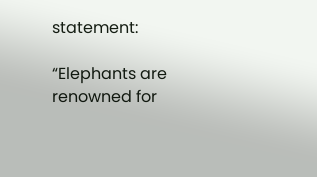statement:

“Elephants are renowned for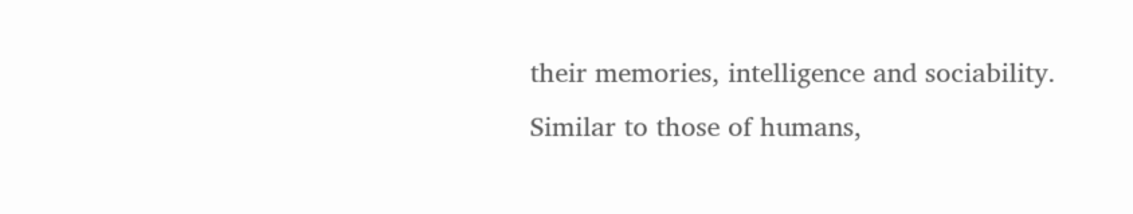their memories, intelligence and sociability. Similar to those of humans,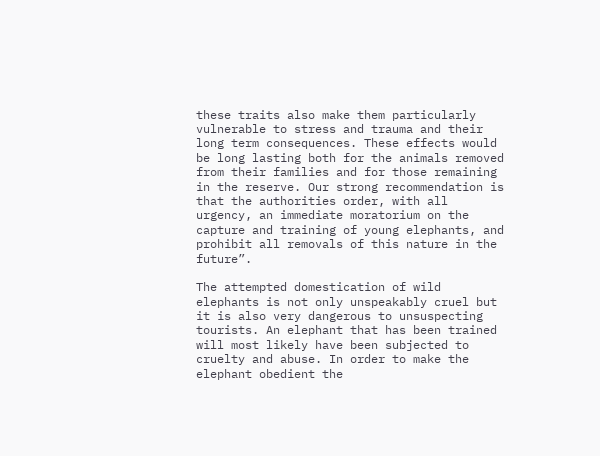these traits also make them particularly vulnerable to stress and trauma and their long term consequences. These effects would be long lasting both for the animals removed from their families and for those remaining in the reserve. Our strong recommendation is that the authorities order, with all urgency, an immediate moratorium on the capture and training of young elephants, and prohibit all removals of this nature in the future”.

The attempted domestication of wild elephants is not only unspeakably cruel but it is also very dangerous to unsuspecting tourists. An elephant that has been trained will most likely have been subjected to cruelty and abuse. In order to make the elephant obedient the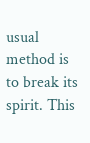usual method is to break its spirit. This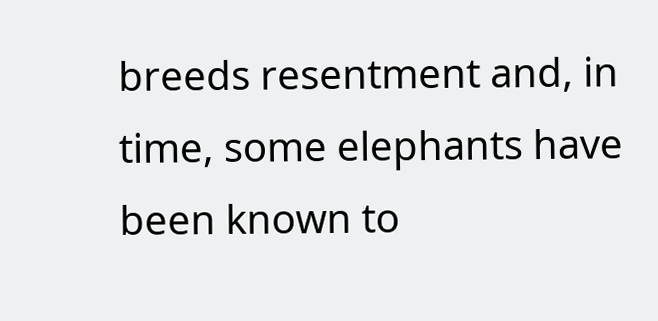breeds resentment and, in time, some elephants have been known to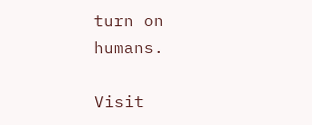turn on humans.

Visit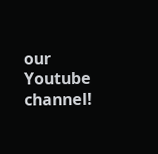our Youtube channel!